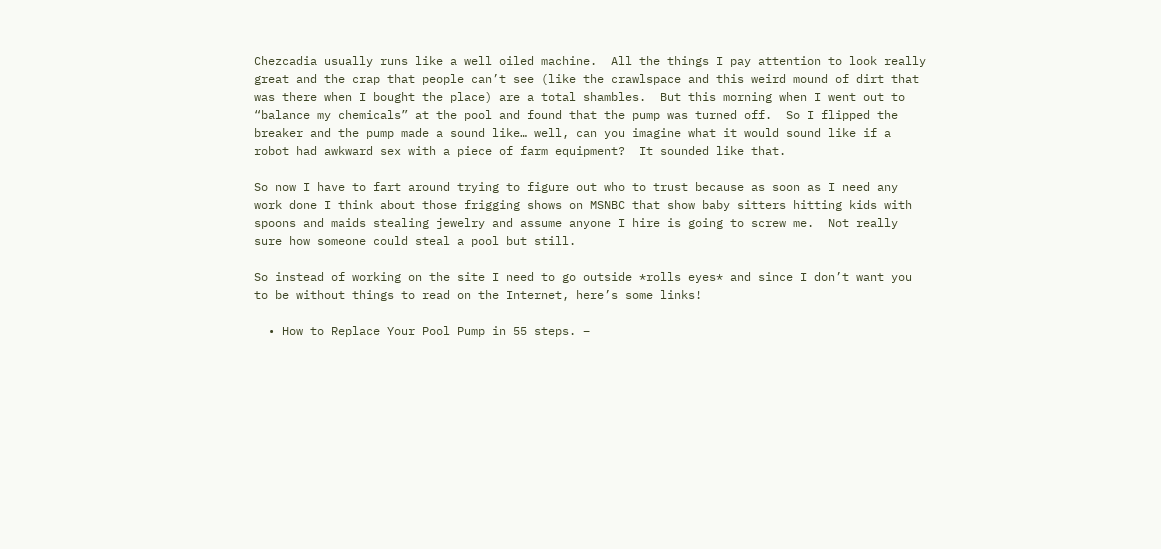Chezcadia usually runs like a well oiled machine.  All the things I pay attention to look really great and the crap that people can’t see (like the crawlspace and this weird mound of dirt that was there when I bought the place) are a total shambles.  But this morning when I went out to “balance my chemicals” at the pool and found that the pump was turned off.  So I flipped the breaker and the pump made a sound like… well, can you imagine what it would sound like if a robot had awkward sex with a piece of farm equipment?  It sounded like that.

So now I have to fart around trying to figure out who to trust because as soon as I need any work done I think about those frigging shows on MSNBC that show baby sitters hitting kids with spoons and maids stealing jewelry and assume anyone I hire is going to screw me.  Not really sure how someone could steal a pool but still.

So instead of working on the site I need to go outside *rolls eyes* and since I don’t want you to be without things to read on the Internet, here’s some links!

  • How to Replace Your Pool Pump in 55 steps. –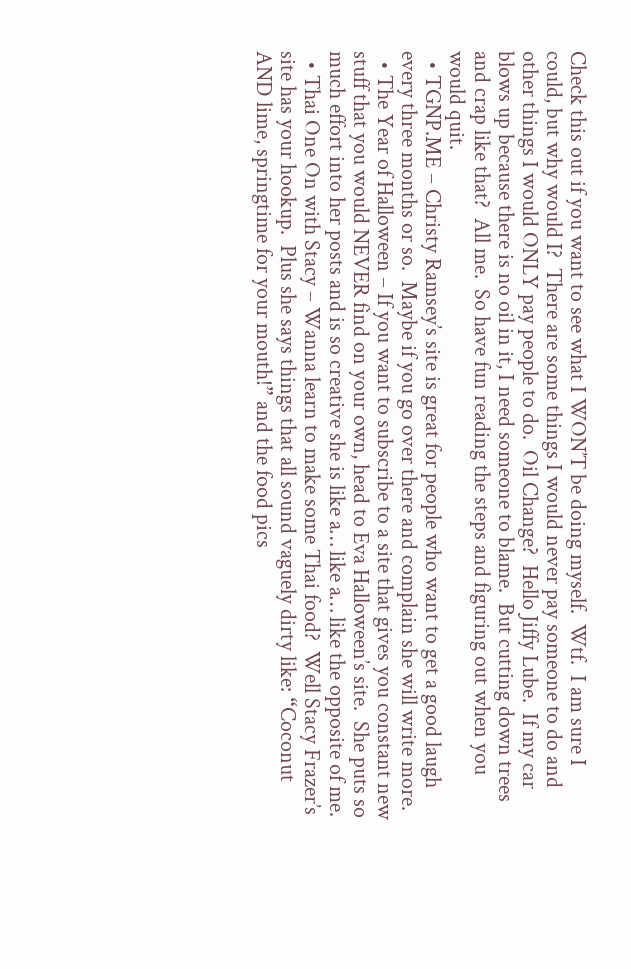Check this out if you want to see what I WON’T be doing myself.  Wtf.  I am sure I could, but why would I?  There are some things I would never pay someone to do and other things I would ONLY pay people to do.  Oil Change?  Hello Jiffy Lube.  If my car blows up because there is no oil in it, I need someone to blame.  But cutting down trees and crap like that?  All me.  So have fun reading the steps and figuring out when you would quit.
  • TGNP.ME – Christy Ramsey’s site is great for people who want to get a good laugh every three months or so.  Maybe if you go over there and complain she will write more.
  • The Year of Halloween – If you want to subscribe to a site that gives you constant new stuff that you would NEVER find on your own, head to Eva Halloween’s site.  She puts so much effort into her posts and is so creative she is like a… like a… like the opposite of me.
  • Thai One On with Stacy – Wanna learn to make some Thai food?  Well Stacy Frazer’s site has your hookup.  Plus she says things that all sound vaguely dirty like: “Coconut AND lime, springtime for your mouth!” and the food pics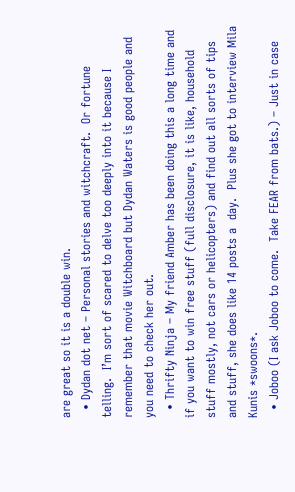are great so it is a double win.
  • Dydan dot net – Personal stories and witchcraft.  Or fortune telling.  I’m sort of scared to delve too deeply into it because I remember that movie Witchboard but Dydan Waters is good people and you need to check her out.
  • Thrifty Ninja – My friend Amber has been doing this a long time and if you want to win free stuff (full disclosure, it is like, household stuff mostly, not cars or helicopters) and find out all sorts of tips and stuff, she does like 14 posts a  day.  Plus she got to interview Mila Kunis *swoons*.
  • Joboo (I ask Joboo to come.  Take FEAR from bats.) – Just in case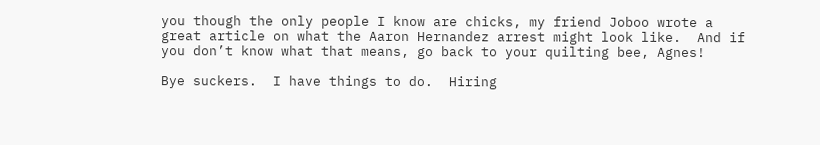you though the only people I know are chicks, my friend Joboo wrote a great article on what the Aaron Hernandez arrest might look like.  And if you don’t know what that means, go back to your quilting bee, Agnes!

Bye suckers.  I have things to do.  Hiring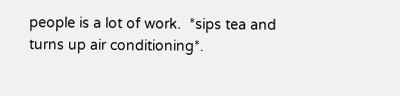people is a lot of work.  *sips tea and turns up air conditioning*.